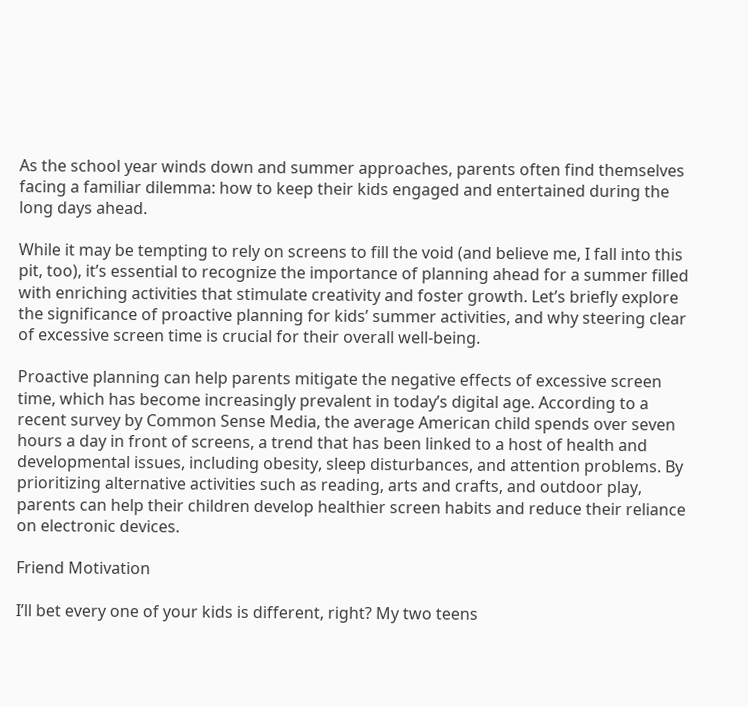As the school year winds down and summer approaches, parents often find themselves facing a familiar dilemma: how to keep their kids engaged and entertained during the long days ahead.

While it may be tempting to rely on screens to fill the void (and believe me, I fall into this pit, too), it’s essential to recognize the importance of planning ahead for a summer filled with enriching activities that stimulate creativity and foster growth. Let’s briefly explore the significance of proactive planning for kids’ summer activities, and why steering clear of excessive screen time is crucial for their overall well-being.

Proactive planning can help parents mitigate the negative effects of excessive screen time, which has become increasingly prevalent in today’s digital age. According to a recent survey by Common Sense Media, the average American child spends over seven hours a day in front of screens, a trend that has been linked to a host of health and developmental issues, including obesity, sleep disturbances, and attention problems. By prioritizing alternative activities such as reading, arts and crafts, and outdoor play, parents can help their children develop healthier screen habits and reduce their reliance on electronic devices.

Friend Motivation

I’ll bet every one of your kids is different, right? My two teens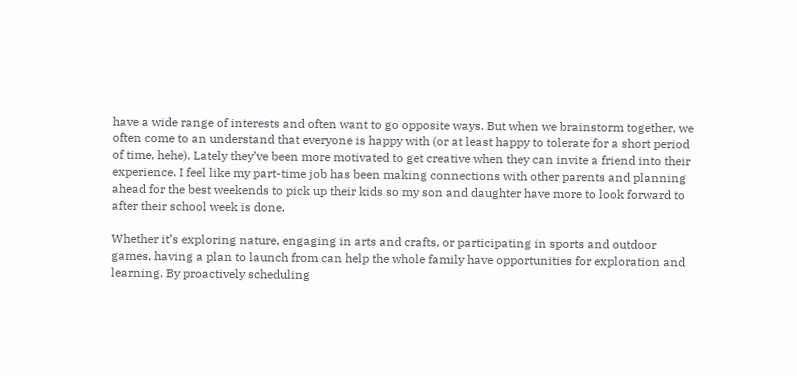have a wide range of interests and often want to go opposite ways. But when we brainstorm together, we often come to an understand that everyone is happy with (or at least happy to tolerate for a short period of time, hehe). Lately they’ve been more motivated to get creative when they can invite a friend into their experience. I feel like my part-time job has been making connections with other parents and planning ahead for the best weekends to pick up their kids so my son and daughter have more to look forward to after their school week is done.

Whether it’s exploring nature, engaging in arts and crafts, or participating in sports and outdoor games, having a plan to launch from can help the whole family have opportunities for exploration and learning. By proactively scheduling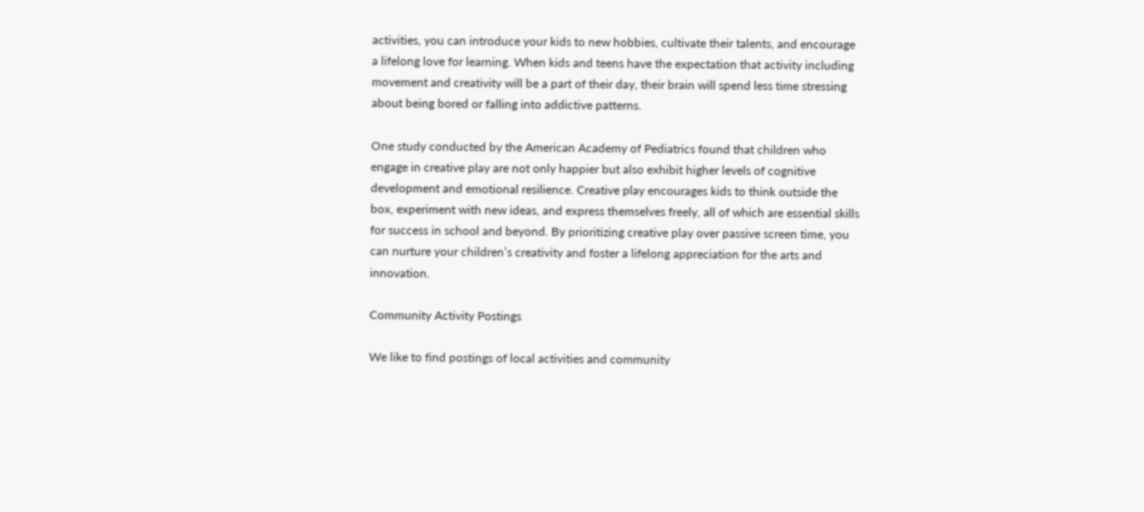activities, you can introduce your kids to new hobbies, cultivate their talents, and encourage a lifelong love for learning. When kids and teens have the expectation that activity including movement and creativity will be a part of their day, their brain will spend less time stressing about being bored or falling into addictive patterns.

One study conducted by the American Academy of Pediatrics found that children who engage in creative play are not only happier but also exhibit higher levels of cognitive development and emotional resilience. Creative play encourages kids to think outside the box, experiment with new ideas, and express themselves freely, all of which are essential skills for success in school and beyond. By prioritizing creative play over passive screen time, you can nurture your children’s creativity and foster a lifelong appreciation for the arts and innovation.

Community Activity Postings

We like to find postings of local activities and community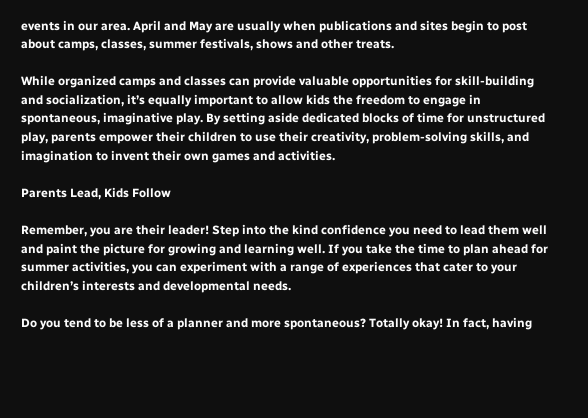events in our area. April and May are usually when publications and sites begin to post about camps, classes, summer festivals, shows and other treats.

While organized camps and classes can provide valuable opportunities for skill-building and socialization, it’s equally important to allow kids the freedom to engage in spontaneous, imaginative play. By setting aside dedicated blocks of time for unstructured play, parents empower their children to use their creativity, problem-solving skills, and imagination to invent their own games and activities.

Parents Lead, Kids Follow

Remember, you are their leader! Step into the kind confidence you need to lead them well and paint the picture for growing and learning well. If you take the time to plan ahead for summer activities, you can experiment with a range of experiences that cater to your children’s interests and developmental needs.

Do you tend to be less of a planner and more spontaneous? Totally okay! In fact, having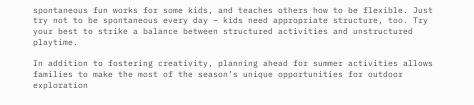spontaneous fun works for some kids, and teaches others how to be flexible. Just try not to be spontaneous every day – kids need appropriate structure, too. Try your best to strike a balance between structured activities and unstructured playtime.

In addition to fostering creativity, planning ahead for summer activities allows families to make the most of the season’s unique opportunities for outdoor exploration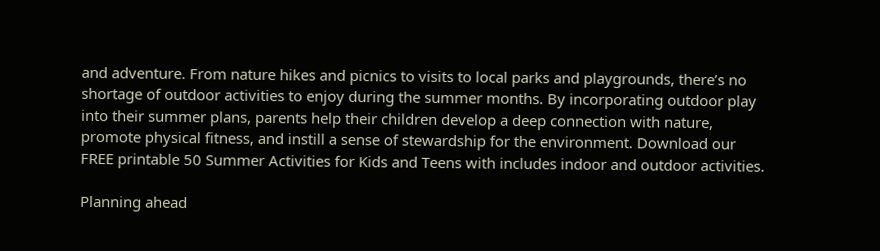and adventure. From nature hikes and picnics to visits to local parks and playgrounds, there’s no shortage of outdoor activities to enjoy during the summer months. By incorporating outdoor play into their summer plans, parents help their children develop a deep connection with nature, promote physical fitness, and instill a sense of stewardship for the environment. Download our FREE printable 50 Summer Activities for Kids and Teens with includes indoor and outdoor activities.

Planning ahead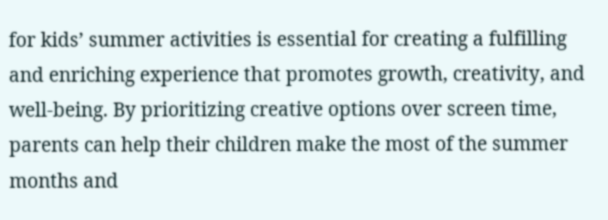for kids’ summer activities is essential for creating a fulfilling and enriching experience that promotes growth, creativity, and well-being. By prioritizing creative options over screen time, parents can help their children make the most of the summer months and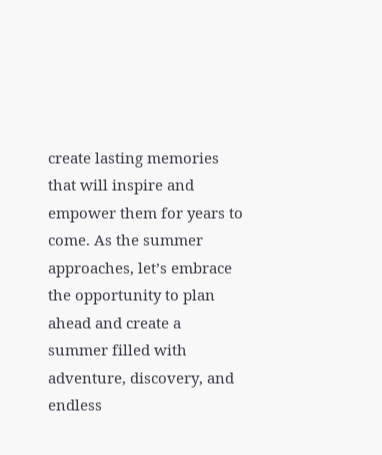create lasting memories that will inspire and empower them for years to come. As the summer approaches, let’s embrace the opportunity to plan ahead and create a summer filled with adventure, discovery, and endless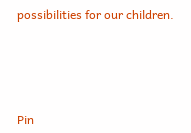possibilities for our children.






Pin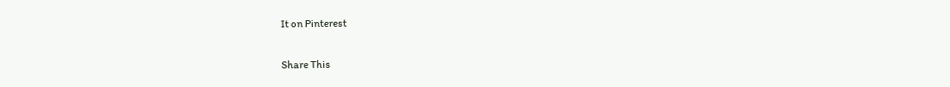It on Pinterest

Share This